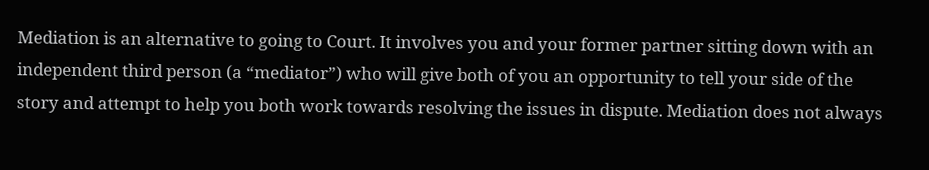Mediation is an alternative to going to Court. It involves you and your former partner sitting down with an independent third person (a “mediator”) who will give both of you an opportunity to tell your side of the story and attempt to help you both work towards resolving the issues in dispute. Mediation does not always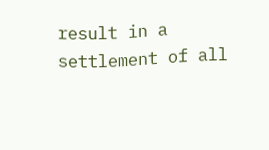result in a settlement of all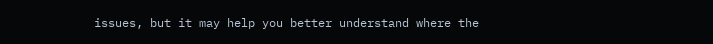issues, but it may help you better understand where the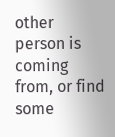other person is coming from, or find some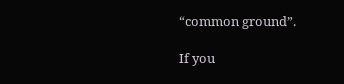“common ground”.

If you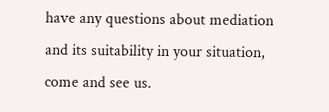have any questions about mediation and its suitability in your situation, come and see us.